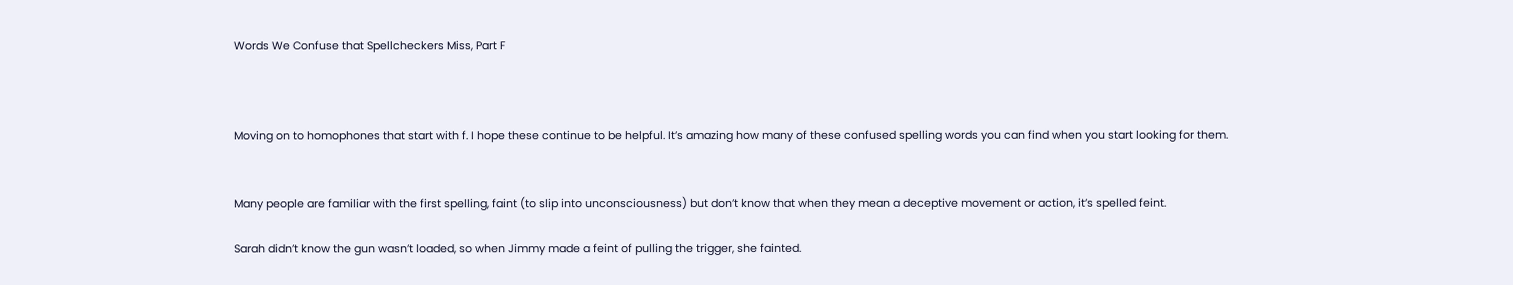Words We Confuse that Spellcheckers Miss, Part F



Moving on to homophones that start with f. I hope these continue to be helpful. It’s amazing how many of these confused spelling words you can find when you start looking for them.


Many people are familiar with the first spelling, faint (to slip into unconsciousness) but don’t know that when they mean a deceptive movement or action, it’s spelled feint.

Sarah didn’t know the gun wasn’t loaded, so when Jimmy made a feint of pulling the trigger, she fainted.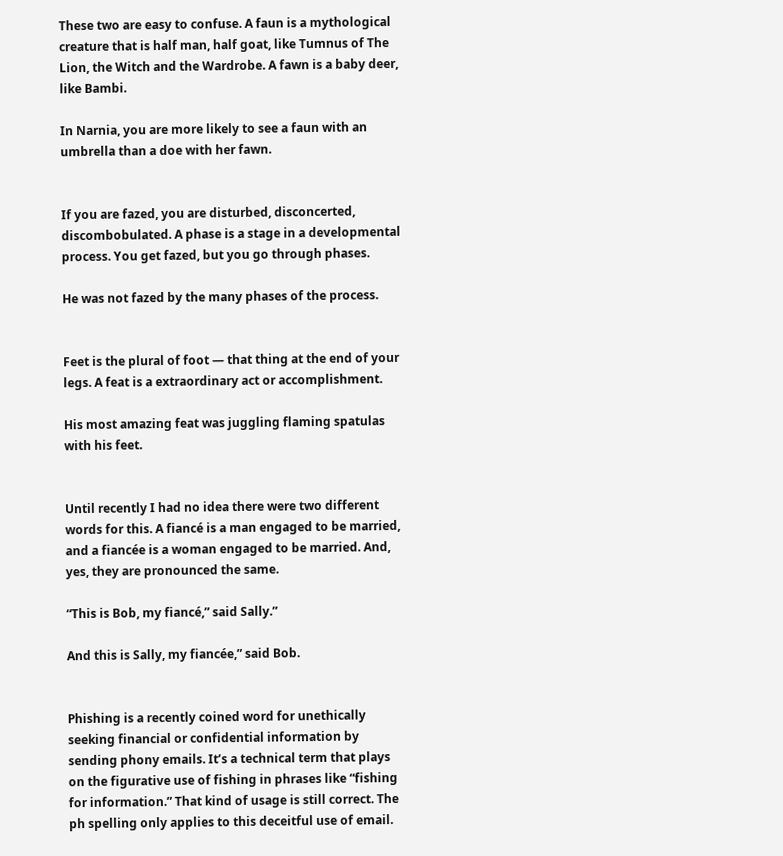These two are easy to confuse. A faun is a mythological creature that is half man, half goat, like Tumnus of The Lion, the Witch and the Wardrobe. A fawn is a baby deer, like Bambi.

In Narnia, you are more likely to see a faun with an umbrella than a doe with her fawn.


If you are fazed, you are disturbed, disconcerted, discombobulated. A phase is a stage in a developmental process. You get fazed, but you go through phases.

He was not fazed by the many phases of the process.


Feet is the plural of foot — that thing at the end of your legs. A feat is a extraordinary act or accomplishment.

His most amazing feat was juggling flaming spatulas with his feet.


Until recently I had no idea there were two different words for this. A fiancé is a man engaged to be married, and a fiancée is a woman engaged to be married. And, yes, they are pronounced the same.

“This is Bob, my fiancé,” said Sally.”

And this is Sally, my fiancée,” said Bob.


Phishing is a recently coined word for unethically seeking financial or confidential information by sending phony emails. It’s a technical term that plays on the figurative use of fishing in phrases like “fishing for information.” That kind of usage is still correct. The ph spelling only applies to this deceitful use of email.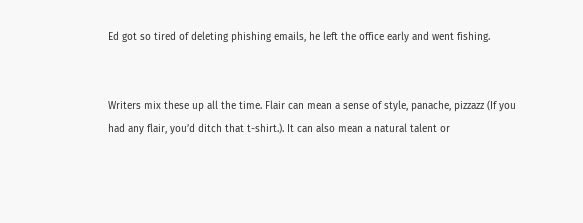Ed got so tired of deleting phishing emails, he left the office early and went fishing.


Writers mix these up all the time. Flair can mean a sense of style, panache, pizzazz (If you had any flair, you’d ditch that t-shirt.). It can also mean a natural talent or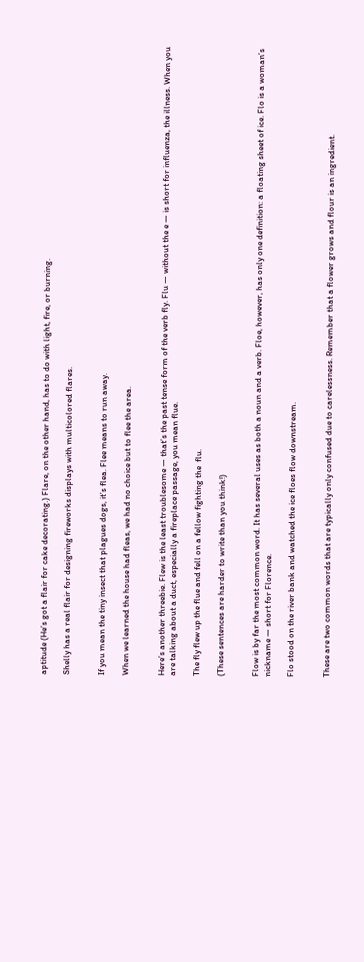aptitude (He’s got a flair for cake decorating.) Flare, on the other hand, has to do with light, fire, or burning.

Shelly has a real flair for designing fireworks displays with multicolored flares.


If you mean the tiny insect that plagues dogs, it’s flea. Flee means to run away.

When we learned the house had fleas, we had no choice but to flee the area.


Here’s another threebie. Flew is the least troublesome — that’s the past tense form of the verb fly. Flu — without the e — is short for influenza, the illness. When you are talking about a duct, especially a fireplace passage, you mean flue.

The fly flew up the flue and fell on a fellow fighting the  flu.

(These sentences are harder to write than you think!)


Flow is by far the most common word. It has several uses as both a noun and a verb. Floe, however, has only one definition: a floating sheet of ice. Flo is a woman’s nickname — short for Florence.

Flo stood on the river bank and watched the ice floes flow downstream.


These are two common words that are typically only confused due to carelessness. Remember that a flower grows and flour is an ingredient.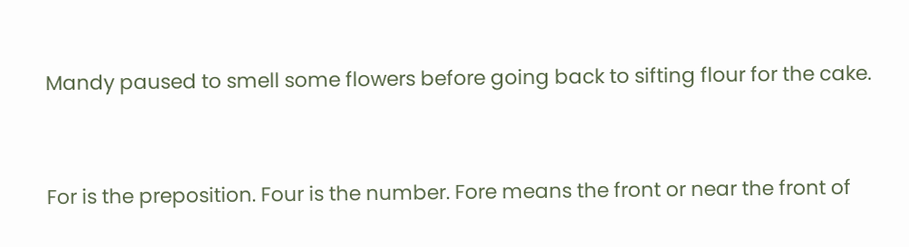Mandy paused to smell some flowers before going back to sifting flour for the cake.


For is the preposition. Four is the number. Fore means the front or near the front of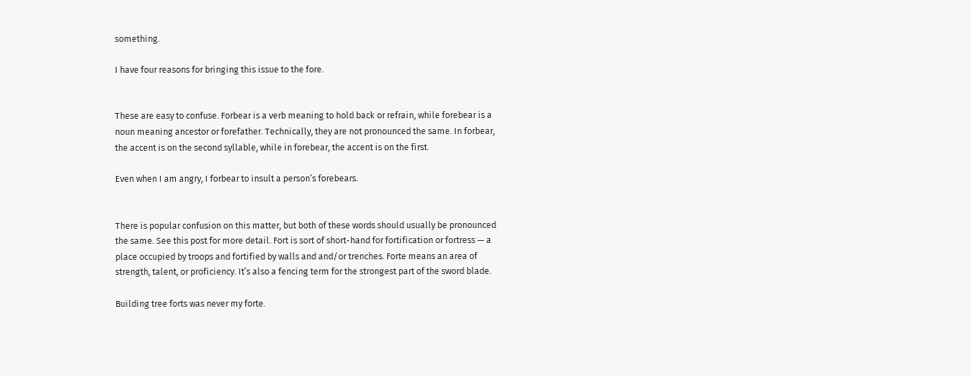something.

I have four reasons for bringing this issue to the fore.


These are easy to confuse. Forbear is a verb meaning to hold back or refrain, while forebear is a noun meaning ancestor or forefather. Technically, they are not pronounced the same. In forbear, the accent is on the second syllable, while in forebear, the accent is on the first.

Even when I am angry, I forbear to insult a person’s forebears.


There is popular confusion on this matter, but both of these words should usually be pronounced the same. See this post for more detail. Fort is sort of short-hand for fortification or fortress — a place occupied by troops and fortified by walls and and/or trenches. Forte means an area of strength, talent, or proficiency. It’s also a fencing term for the strongest part of the sword blade.

Building tree forts was never my forte.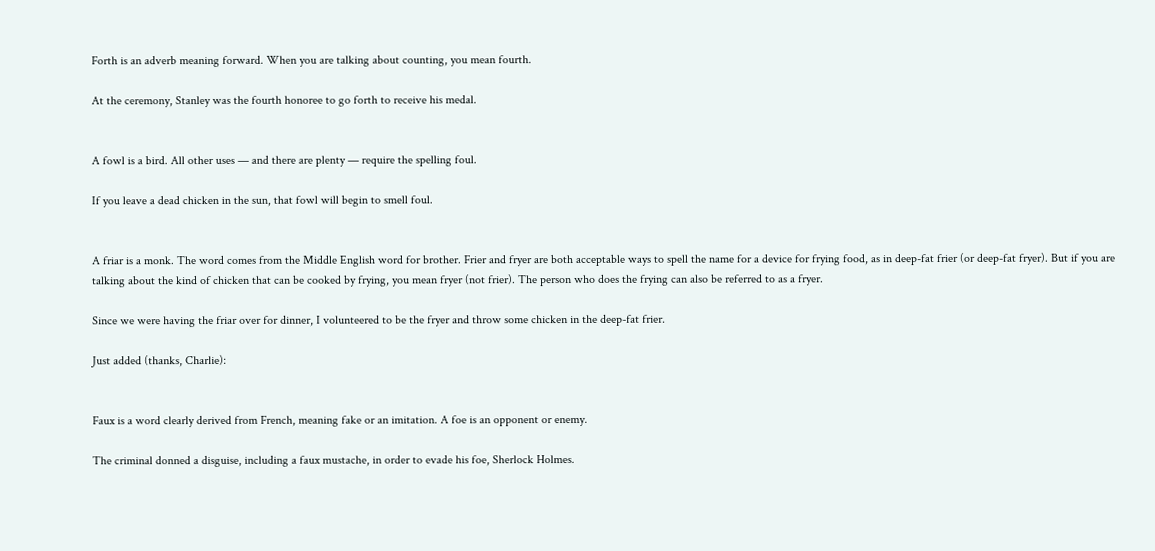Forth is an adverb meaning forward. When you are talking about counting, you mean fourth.

At the ceremony, Stanley was the fourth honoree to go forth to receive his medal.


A fowl is a bird. All other uses — and there are plenty — require the spelling foul.

If you leave a dead chicken in the sun, that fowl will begin to smell foul.


A friar is a monk. The word comes from the Middle English word for brother. Frier and fryer are both acceptable ways to spell the name for a device for frying food, as in deep-fat frier (or deep-fat fryer). But if you are talking about the kind of chicken that can be cooked by frying, you mean fryer (not frier). The person who does the frying can also be referred to as a fryer.

Since we were having the friar over for dinner, I volunteered to be the fryer and throw some chicken in the deep-fat frier.

Just added (thanks, Charlie):


Faux is a word clearly derived from French, meaning fake or an imitation. A foe is an opponent or enemy.

The criminal donned a disguise, including a faux mustache, in order to evade his foe, Sherlock Holmes.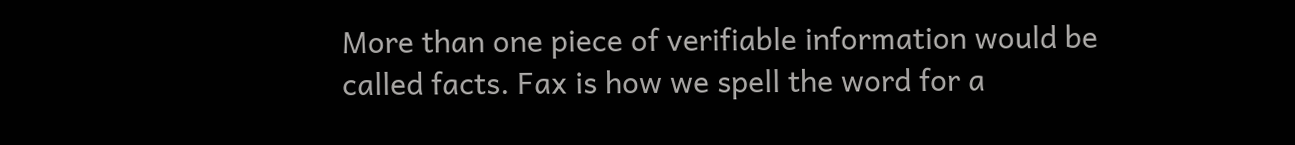More than one piece of verifiable information would be called facts. Fax is how we spell the word for a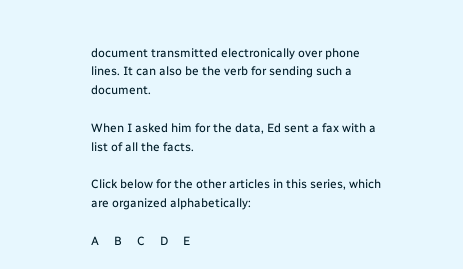document transmitted electronically over phone lines. It can also be the verb for sending such a document.

When I asked him for the data, Ed sent a fax with a list of all the facts.

Click below for the other articles in this series, which are organized alphabetically:

A     B     C     D     E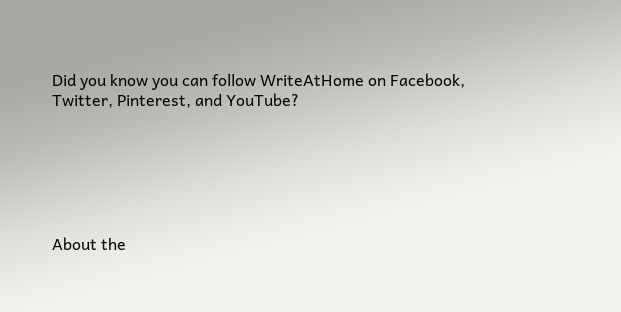Did you know you can follow WriteAtHome on Facebook, Twitter, Pinterest, and YouTube?






About the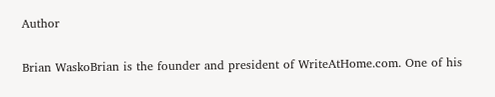Author

Brian WaskoBrian is the founder and president of WriteAtHome.com. One of his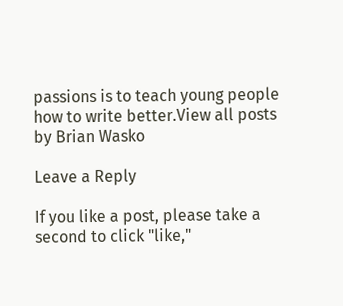passions is to teach young people how to write better.View all posts by Brian Wasko

Leave a Reply

If you like a post, please take a second to click "like,"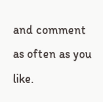and comment as often as you like.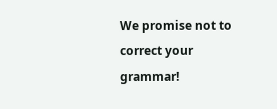We promise not to correct your grammar!